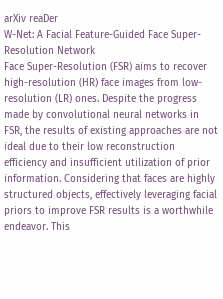arXiv reaDer
W-Net: A Facial Feature-Guided Face Super-Resolution Network
Face Super-Resolution (FSR) aims to recover high-resolution (HR) face images from low-resolution (LR) ones. Despite the progress made by convolutional neural networks in FSR, the results of existing approaches are not ideal due to their low reconstruction efficiency and insufficient utilization of prior information. Considering that faces are highly structured objects, effectively leveraging facial priors to improve FSR results is a worthwhile endeavor. This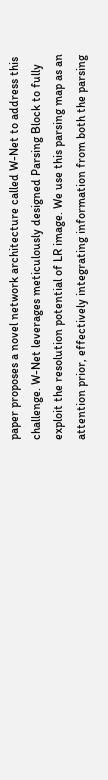paper proposes a novel network architecture called W-Net to address this challenge. W-Net leverages meticulously designed Parsing Block to fully exploit the resolution potential of LR image. We use this parsing map as an attention prior, effectively integrating information from both the parsing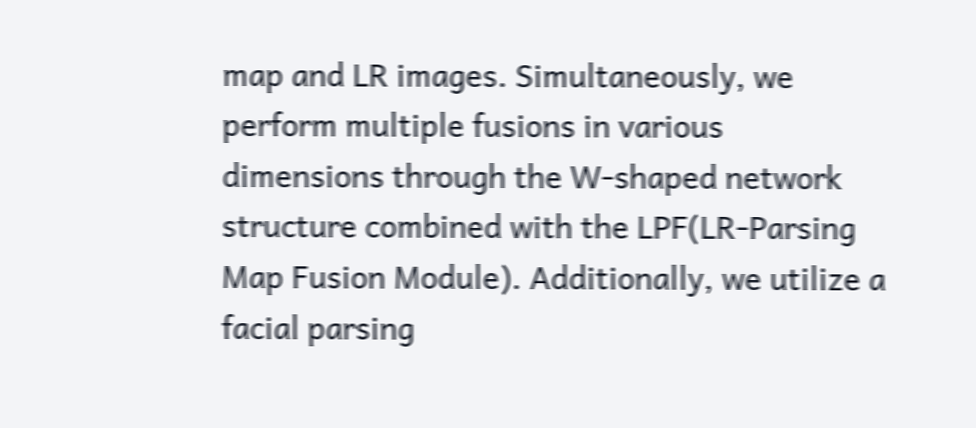map and LR images. Simultaneously, we perform multiple fusions in various dimensions through the W-shaped network structure combined with the LPF(LR-Parsing Map Fusion Module). Additionally, we utilize a facial parsing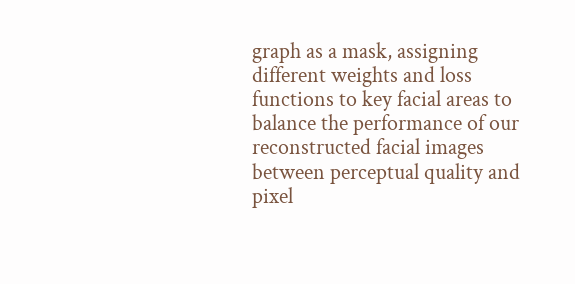graph as a mask, assigning different weights and loss functions to key facial areas to balance the performance of our reconstructed facial images between perceptual quality and pixel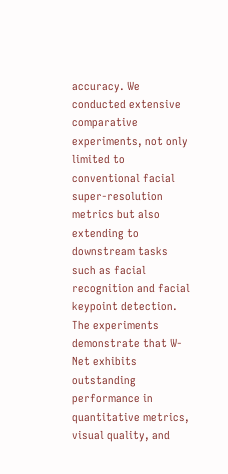accuracy. We conducted extensive comparative experiments, not only limited to conventional facial super-resolution metrics but also extending to downstream tasks such as facial recognition and facial keypoint detection. The experiments demonstrate that W-Net exhibits outstanding performance in quantitative metrics, visual quality, and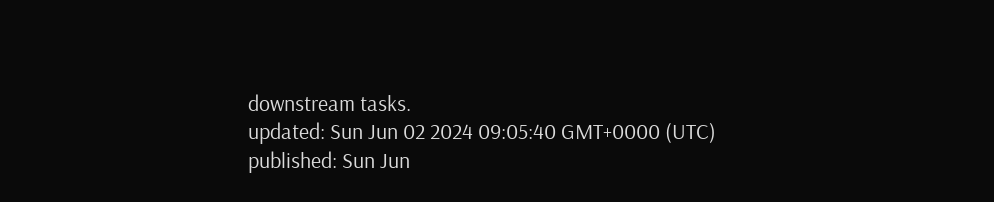downstream tasks.
updated: Sun Jun 02 2024 09:05:40 GMT+0000 (UTC)
published: Sun Jun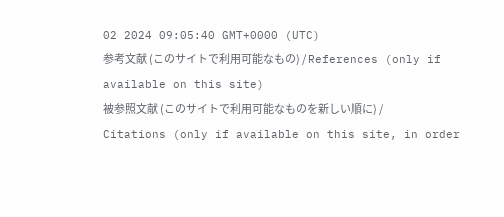02 2024 09:05:40 GMT+0000 (UTC)
参考文献 (このサイトで利用可能なもの) / References (only if available on this site)
被参照文献 (このサイトで利用可能なものを新しい順に) / Citations (only if available on this site, in order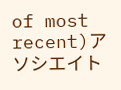of most recent)アソシエイト